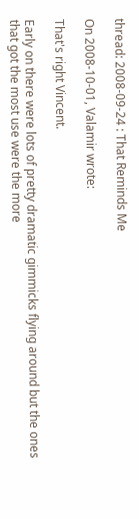thread: 2008-09-24 : That Reminds Me

On 2008-10-01, Valamir wrote:

That's right Vincent.

Early on there were lots of pretty dramatic gimmicks flying around but the ones that got the most use were the more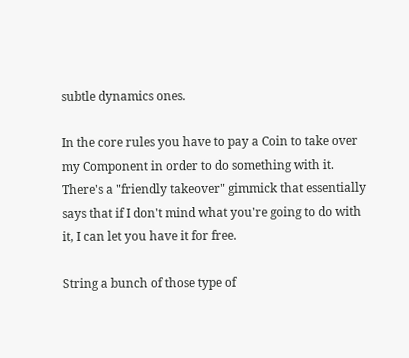subtle dynamics ones.

In the core rules you have to pay a Coin to take over my Component in order to do something with it.  There's a "friendly takeover" gimmick that essentially says that if I don't mind what you're going to do with it, I can let you have it for free.

String a bunch of those type of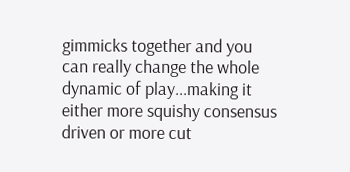gimmicks together and you can really change the whole dynamic of play...making it either more squishy consensus driven or more cut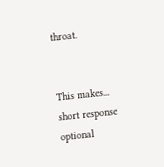throat.


This makes...
short response
optional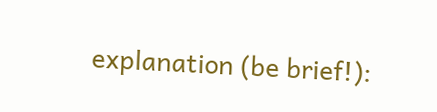explanation (be brief!):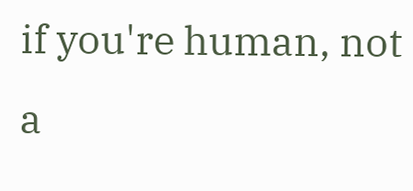if you're human, not a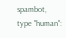spambot, type "human":